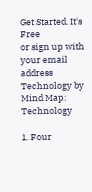Get Started. It's Free
or sign up with your email address
Technology by Mind Map: Technology

1. Four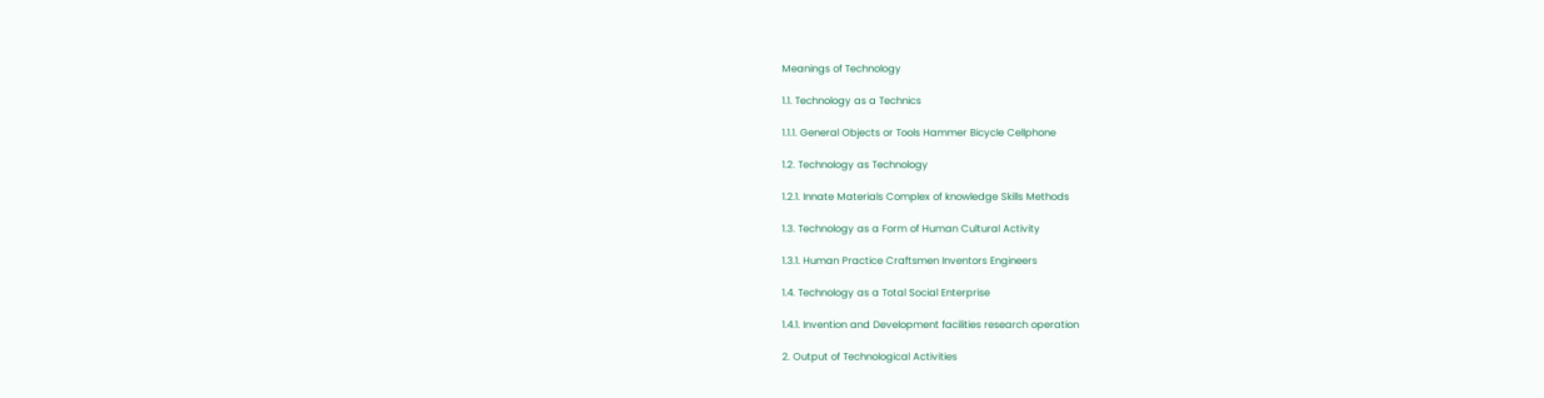Meanings of Technology

1.1. Technology as a Technics

1.1.1. General Objects or Tools Hammer Bicycle Cellphone

1.2. Technology as Technology

1.2.1. Innate Materials Complex of knowledge Skills Methods

1.3. Technology as a Form of Human Cultural Activity

1.3.1. Human Practice Craftsmen Inventors Engineers

1.4. Technology as a Total Social Enterprise

1.4.1. Invention and Development facilities research operation

2. Output of Technological Activities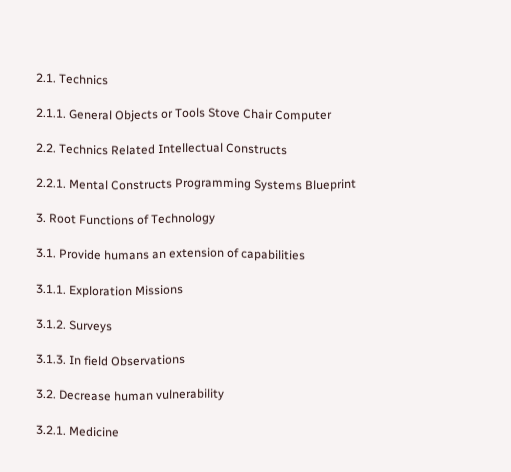2.1. Technics

2.1.1. General Objects or Tools Stove Chair Computer

2.2. Technics Related Intellectual Constructs

2.2.1. Mental Constructs Programming Systems Blueprint

3. Root Functions of Technology

3.1. Provide humans an extension of capabilities

3.1.1. Exploration Missions

3.1.2. Surveys

3.1.3. In field Observations

3.2. Decrease human vulnerability

3.2.1. Medicine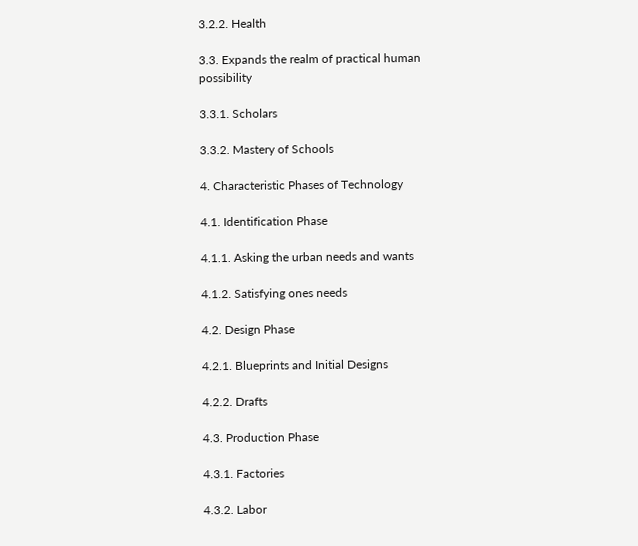3.2.2. Health

3.3. Expands the realm of practical human possibility

3.3.1. Scholars

3.3.2. Mastery of Schools

4. Characteristic Phases of Technology

4.1. Identification Phase

4.1.1. Asking the urban needs and wants

4.1.2. Satisfying ones needs

4.2. Design Phase

4.2.1. Blueprints and Initial Designs

4.2.2. Drafts

4.3. Production Phase

4.3.1. Factories

4.3.2. Labor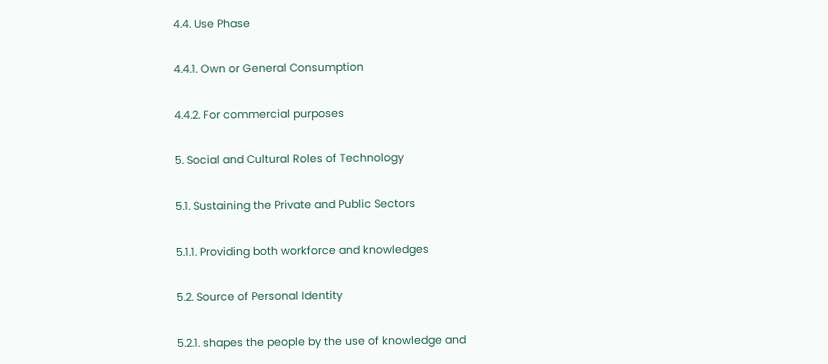4.4. Use Phase

4.4.1. Own or General Consumption

4.4.2. For commercial purposes

5. Social and Cultural Roles of Technology

5.1. Sustaining the Private and Public Sectors

5.1.1. Providing both workforce and knowledges

5.2. Source of Personal Identity

5.2.1. shapes the people by the use of knowledge and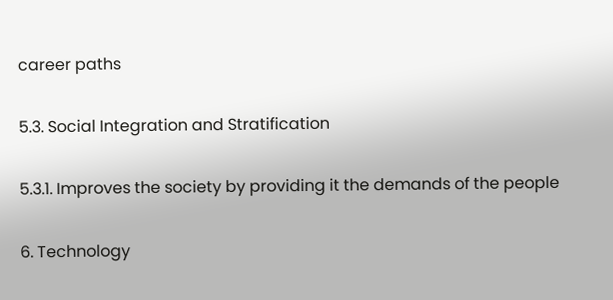career paths

5.3. Social Integration and Stratification

5.3.1. Improves the society by providing it the demands of the people

6. Technology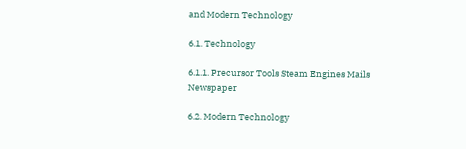and Modern Technology

6.1. Technology

6.1.1. Precursor Tools Steam Engines Mails Newspaper

6.2. Modern Technology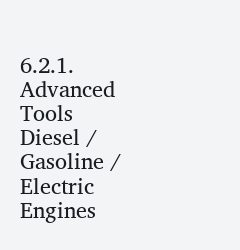6.2.1. Advanced Tools Diesel / Gasoline / Electric Engines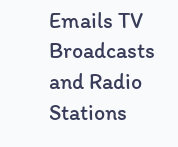Emails TV Broadcasts and Radio Stations